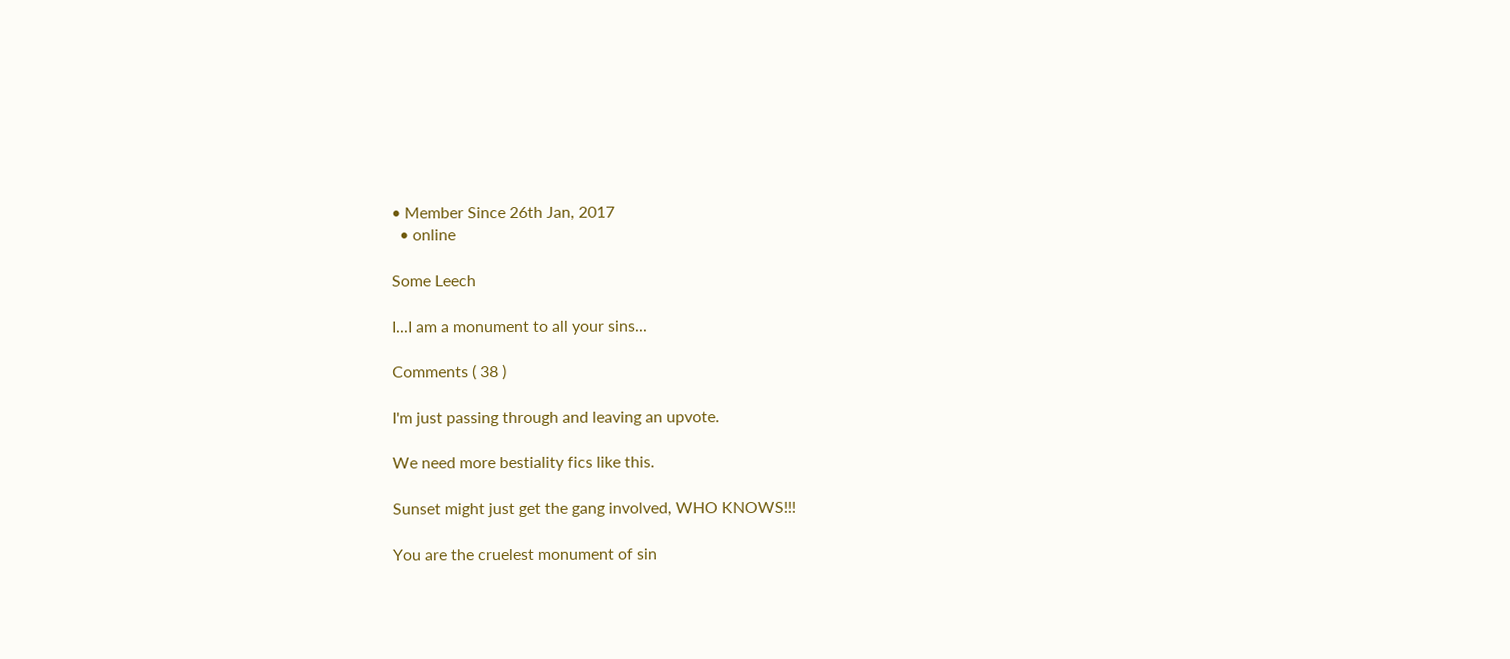• Member Since 26th Jan, 2017
  • online

Some Leech

I...I am a monument to all your sins...

Comments ( 38 )

I'm just passing through and leaving an upvote.

We need more bestiality fics like this.

Sunset might just get the gang involved, WHO KNOWS!!!

You are the cruelest monument of sin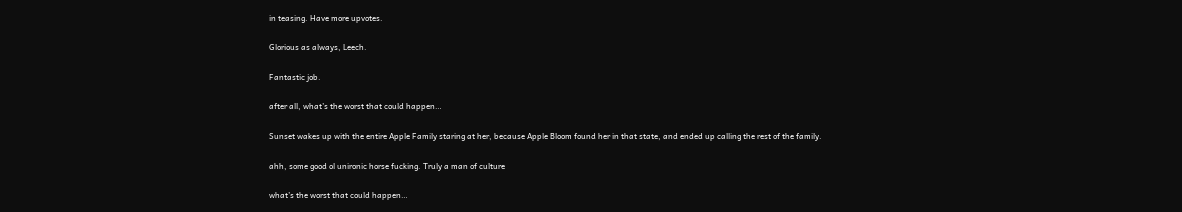in teasing. Have more upvotes.

Glorious as always, Leech.

Fantastic job.

after all, what’s the worst that could happen…

Sunset wakes up with the entire Apple Family staring at her, because Apple Bloom found her in that state, and ended up calling the rest of the family.

ahh, some good ol unironic horse fucking. Truly a man of culture

what’s the worst that could happen…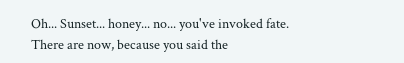Oh... Sunset... honey... no... you've invoked fate. There are now, because you said the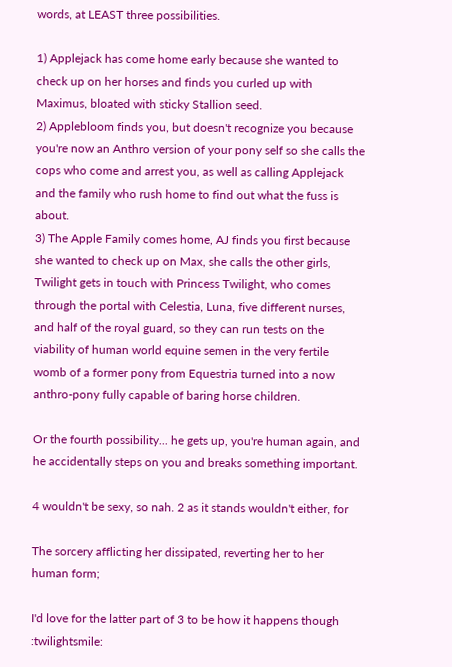words, at LEAST three possibilities.

1) Applejack has come home early because she wanted to check up on her horses and finds you curled up with Maximus, bloated with sticky Stallion seed.
2) Applebloom finds you, but doesn't recognize you because you're now an Anthro version of your pony self so she calls the cops who come and arrest you, as well as calling Applejack and the family who rush home to find out what the fuss is about.
3) The Apple Family comes home, AJ finds you first because she wanted to check up on Max, she calls the other girls, Twilight gets in touch with Princess Twilight, who comes through the portal with Celestia, Luna, five different nurses, and half of the royal guard, so they can run tests on the viability of human world equine semen in the very fertile womb of a former pony from Equestria turned into a now anthro-pony fully capable of baring horse children.

Or the fourth possibility... he gets up, you're human again, and he accidentally steps on you and breaks something important.

4 wouldn't be sexy, so nah. 2 as it stands wouldn't either, for

The sorcery afflicting her dissipated, reverting her to her human form;

I'd love for the latter part of 3 to be how it happens though :twilightsmile: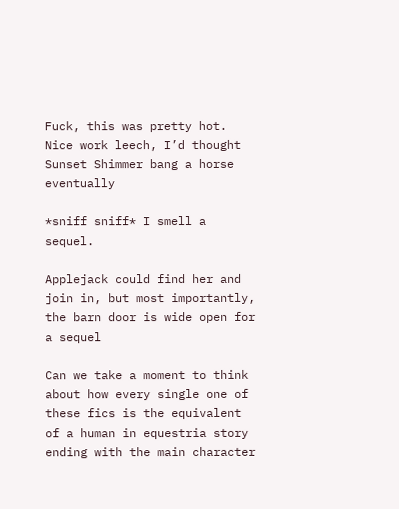Fuck, this was pretty hot. Nice work leech, I’d thought Sunset Shimmer bang a horse eventually

*sniff sniff* I smell a sequel.

Applejack could find her and join in, but most importantly, the barn door is wide open for a sequel

Can we take a moment to think about how every single one of these fics is the equivalent of a human in equestria story ending with the main character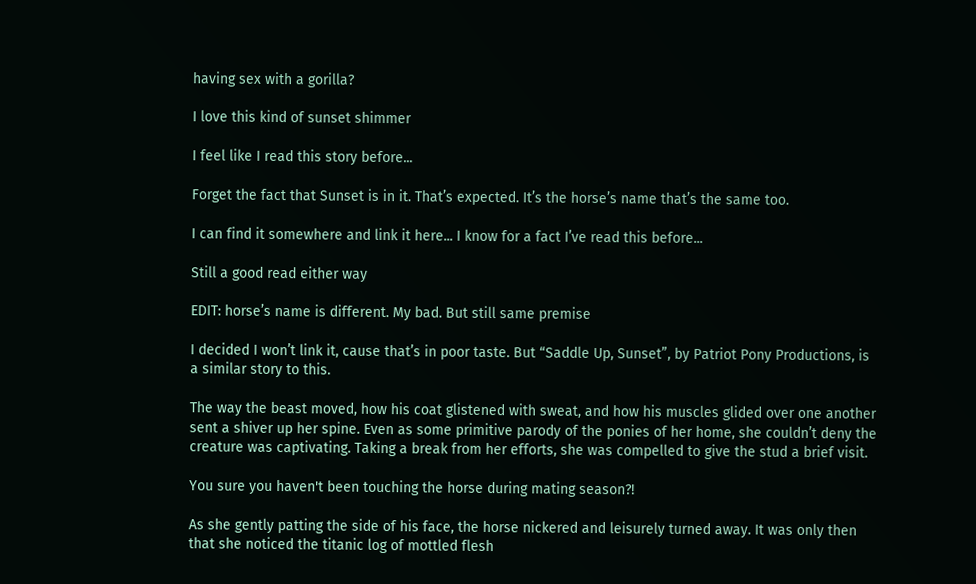having sex with a gorilla?

I love this kind of sunset shimmer

I feel like I read this story before...

Forget the fact that Sunset is in it. That’s expected. It’s the horse’s name that’s the same too.

I can find it somewhere and link it here... I know for a fact I’ve read this before...

Still a good read either way

EDIT: horse’s name is different. My bad. But still same premise

I decided I won’t link it, cause that’s in poor taste. But “Saddle Up, Sunset”, by Patriot Pony Productions, is a similar story to this.

The way the beast moved, how his coat glistened with sweat, and how his muscles glided over one another sent a shiver up her spine. Even as some primitive parody of the ponies of her home, she couldn’t deny the creature was captivating. Taking a break from her efforts, she was compelled to give the stud a brief visit.

You sure you haven't been touching the horse during mating season?!

As she gently patting the side of his face, the horse nickered and leisurely turned away. It was only then that she noticed the titanic log of mottled flesh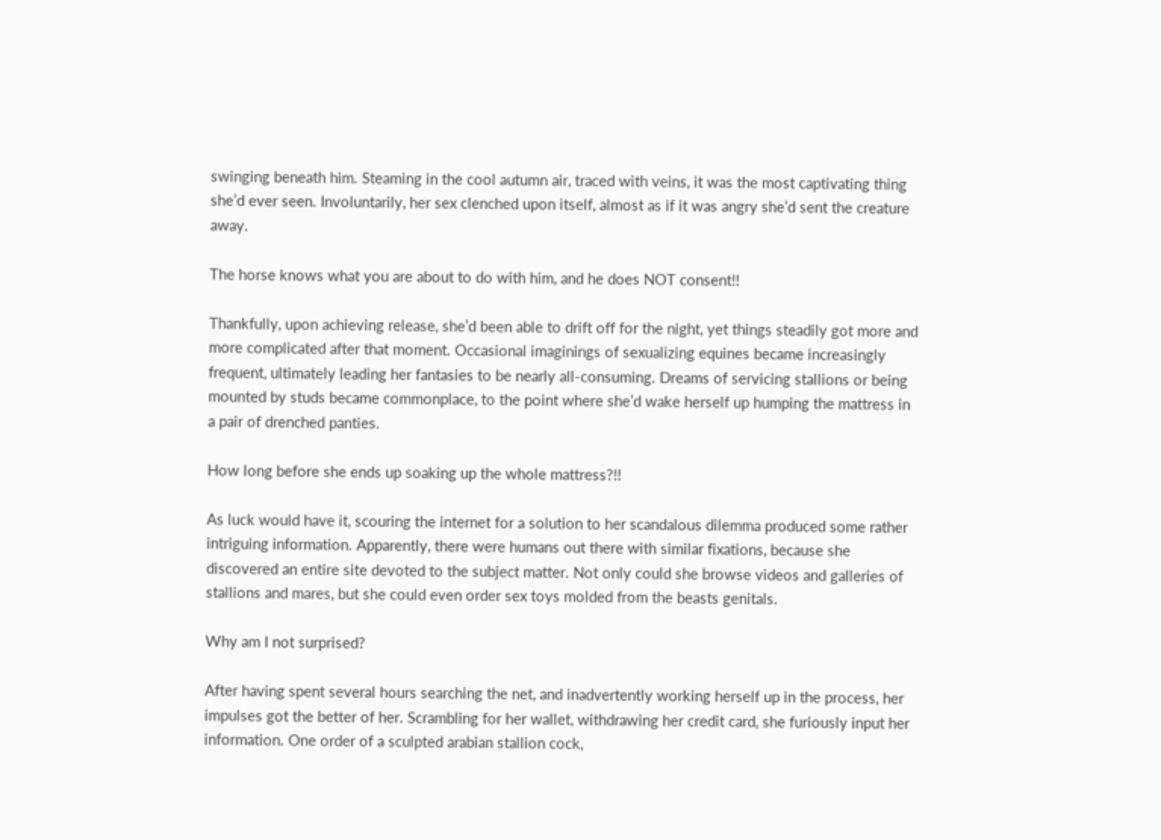swinging beneath him. Steaming in the cool autumn air, traced with veins, it was the most captivating thing she’d ever seen. Involuntarily, her sex clenched upon itself, almost as if it was angry she’d sent the creature away.

The horse knows what you are about to do with him, and he does NOT consent!!

Thankfully, upon achieving release, she’d been able to drift off for the night, yet things steadily got more and more complicated after that moment. Occasional imaginings of sexualizing equines became increasingly frequent, ultimately leading her fantasies to be nearly all-consuming. Dreams of servicing stallions or being mounted by studs became commonplace, to the point where she’d wake herself up humping the mattress in a pair of drenched panties.

How long before she ends up soaking up the whole mattress?!!

As luck would have it, scouring the internet for a solution to her scandalous dilemma produced some rather intriguing information. Apparently, there were humans out there with similar fixations, because she discovered an entire site devoted to the subject matter. Not only could she browse videos and galleries of stallions and mares, but she could even order sex toys molded from the beasts genitals.

Why am I not surprised?

After having spent several hours searching the net, and inadvertently working herself up in the process, her impulses got the better of her. Scrambling for her wallet, withdrawing her credit card, she furiously input her information. One order of a sculpted arabian stallion cock,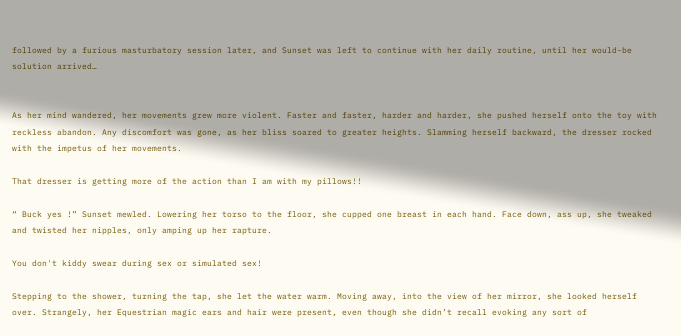followed by a furious masturbatory session later, and Sunset was left to continue with her daily routine, until her would-be solution arrived…


As her mind wandered, her movements grew more violent. Faster and faster, harder and harder, she pushed herself onto the toy with reckless abandon. Any discomfort was gone, as her bliss soared to greater heights. Slamming herself backward, the dresser rocked with the impetus of her movements.

That dresser is getting more of the action than I am with my pillows!!

“ Buck yes !” Sunset mewled. Lowering her torso to the floor, she cupped one breast in each hand. Face down, ass up, she tweaked and twisted her nipples, only amping up her rapture.

You don't kiddy swear during sex or simulated sex!

Stepping to the shower, turning the tap, she let the water warm. Moving away, into the view of her mirror, she looked herself over. Strangely, her Equestrian magic ears and hair were present, even though she didn’t recall evoking any sort of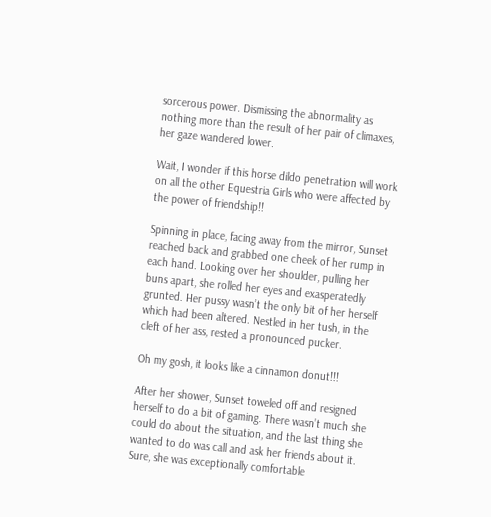sorcerous power. Dismissing the abnormality as nothing more than the result of her pair of climaxes, her gaze wandered lower.

Wait, I wonder if this horse dildo penetration will work on all the other Equestria Girls who were affected by the power of friendship!!

Spinning in place, facing away from the mirror, Sunset reached back and grabbed one cheek of her rump in each hand. Looking over her shoulder, pulling her buns apart, she rolled her eyes and exasperatedly grunted. Her pussy wasn’t the only bit of her herself which had been altered. Nestled in her tush, in the cleft of her ass, rested a pronounced pucker.

Oh my gosh, it looks like a cinnamon donut!!!

After her shower, Sunset toweled off and resigned herself to do a bit of gaming. There wasn’t much she could do about the situation, and the last thing she wanted to do was call and ask her friends about it. Sure, she was exceptionally comfortable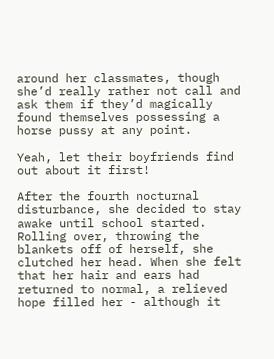around her classmates, though she’d really rather not call and ask them if they’d magically found themselves possessing a horse pussy at any point.

Yeah, let their boyfriends find out about it first!

After the fourth nocturnal disturbance, she decided to stay awake until school started. Rolling over, throwing the blankets off of herself, she clutched her head. When she felt that her hair and ears had returned to normal, a relieved hope filled her - although it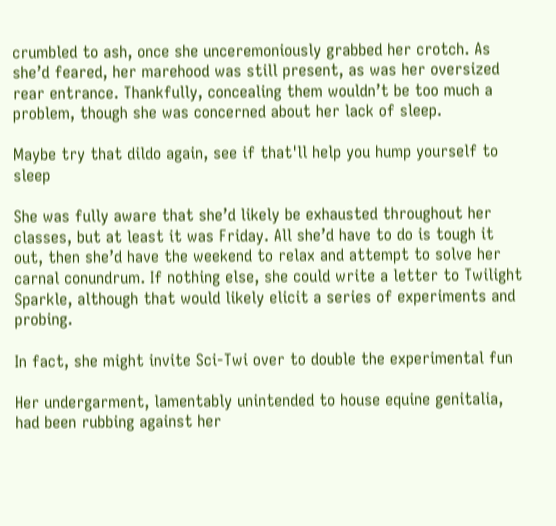crumbled to ash, once she unceremoniously grabbed her crotch. As she’d feared, her marehood was still present, as was her oversized rear entrance. Thankfully, concealing them wouldn’t be too much a problem, though she was concerned about her lack of sleep.

Maybe try that dildo again, see if that'll help you hump yourself to sleep

She was fully aware that she’d likely be exhausted throughout her classes, but at least it was Friday. All she’d have to do is tough it out, then she’d have the weekend to relax and attempt to solve her carnal conundrum. If nothing else, she could write a letter to Twilight Sparkle, although that would likely elicit a series of experiments and probing.

In fact, she might invite Sci-Twi over to double the experimental fun

Her undergarment, lamentably unintended to house equine genitalia, had been rubbing against her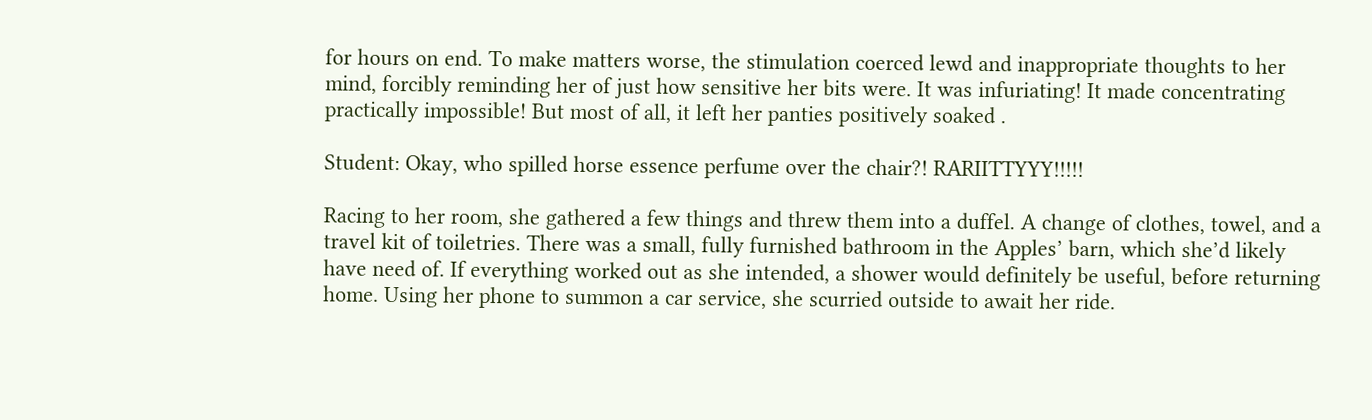for hours on end. To make matters worse, the stimulation coerced lewd and inappropriate thoughts to her mind, forcibly reminding her of just how sensitive her bits were. It was infuriating! It made concentrating practically impossible! But most of all, it left her panties positively soaked .

Student: Okay, who spilled horse essence perfume over the chair?! RARIITTYYY!!!!!

Racing to her room, she gathered a few things and threw them into a duffel. A change of clothes, towel, and a travel kit of toiletries. There was a small, fully furnished bathroom in the Apples’ barn, which she’d likely have need of. If everything worked out as she intended, a shower would definitely be useful, before returning home. Using her phone to summon a car service, she scurried outside to await her ride.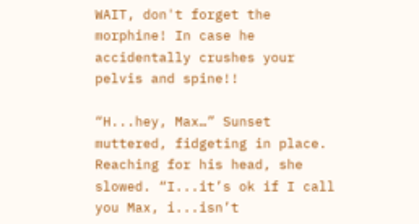WAIT, don't forget the morphine! In case he accidentally crushes your pelvis and spine!!

“H...hey, Max…” Sunset muttered, fidgeting in place. Reaching for his head, she slowed. “I...it’s ok if I call you Max, i...isn’t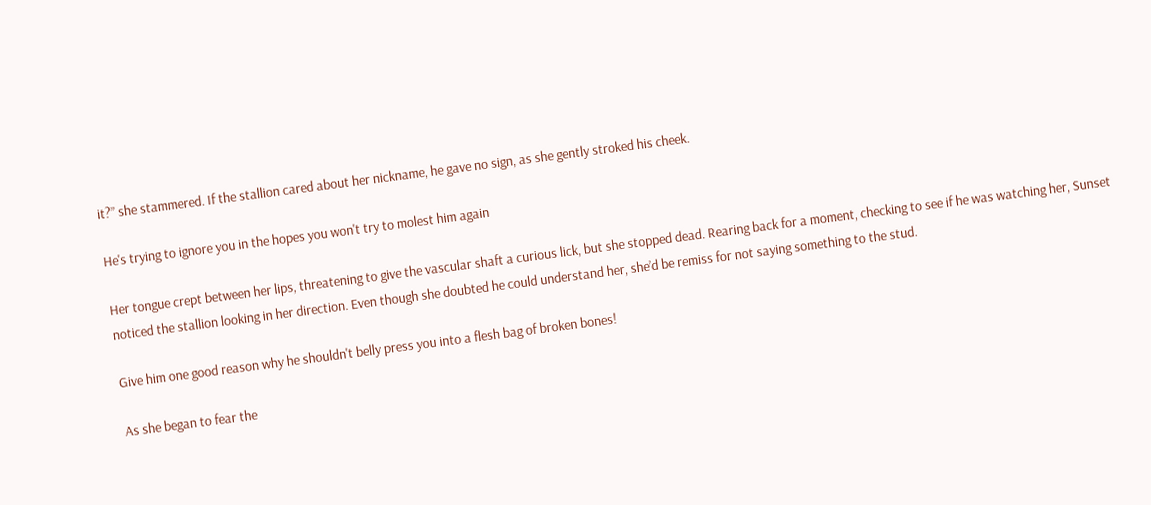it?” she stammered. If the stallion cared about her nickname, he gave no sign, as she gently stroked his cheek.

He's trying to ignore you in the hopes you won't try to molest him again

Her tongue crept between her lips, threatening to give the vascular shaft a curious lick, but she stopped dead. Rearing back for a moment, checking to see if he was watching her, Sunset noticed the stallion looking in her direction. Even though she doubted he could understand her, she’d be remiss for not saying something to the stud.

Give him one good reason why he shouldn't belly press you into a flesh bag of broken bones!

As she began to fear the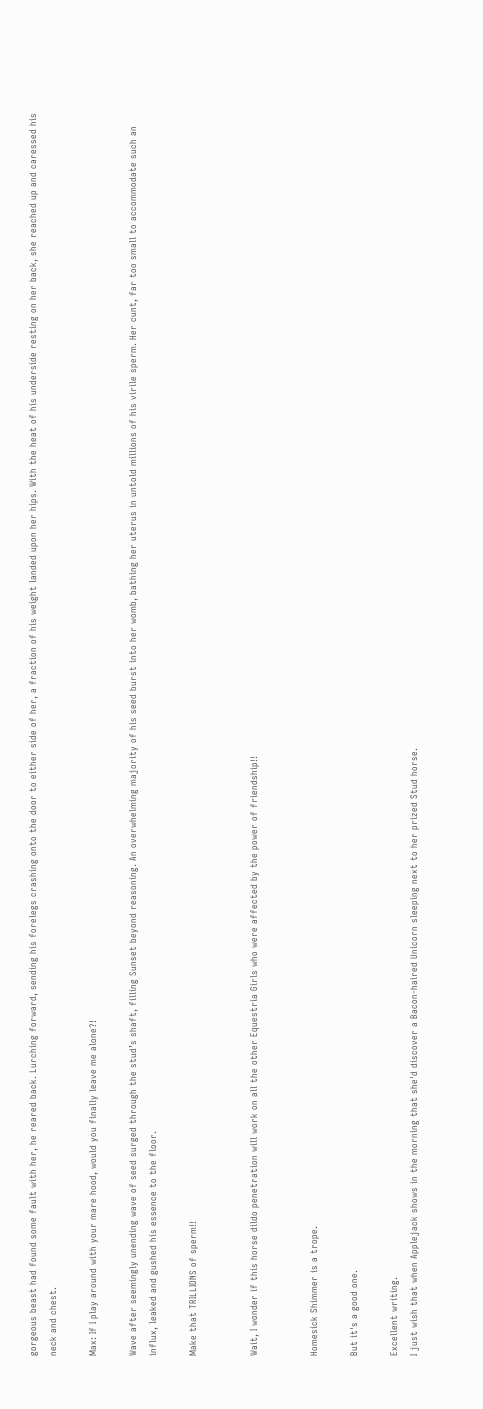gorgeous beast had found some fault with her, he reared back. Lurching forward, sending his forelegs crashing onto the door to either side of her, a fraction of his weight landed upon her hips. With the heat of his underside resting on her back, she reached up and caressed his neck and chest.

Max: If I play around with your mare hood, would you finally leave me alone?!

Wave after seemingly unending wave of seed surged through the stud’s shaft, filling Sunset beyond reasoning. An overwhelming majority of his seed burst into her womb, bathing her uterus in untold millions of his virile sperm. Her cunt, far too small to accommodate such an influx, leaked and gushed his essence to the floor.

Make that TRILLIONS of sperm!!


Wait, I wonder if this horse dildo penetration will work on all the other Equestria Girls who were affected by the power of friendship!!


Homesick Shimmer is a trope.

But it's a good one.

Excellent writing.
I just wish that when Applejack shows in the morning that she'd discover a Bacon-haired Unicorn sleeping next to her prized Stud horse.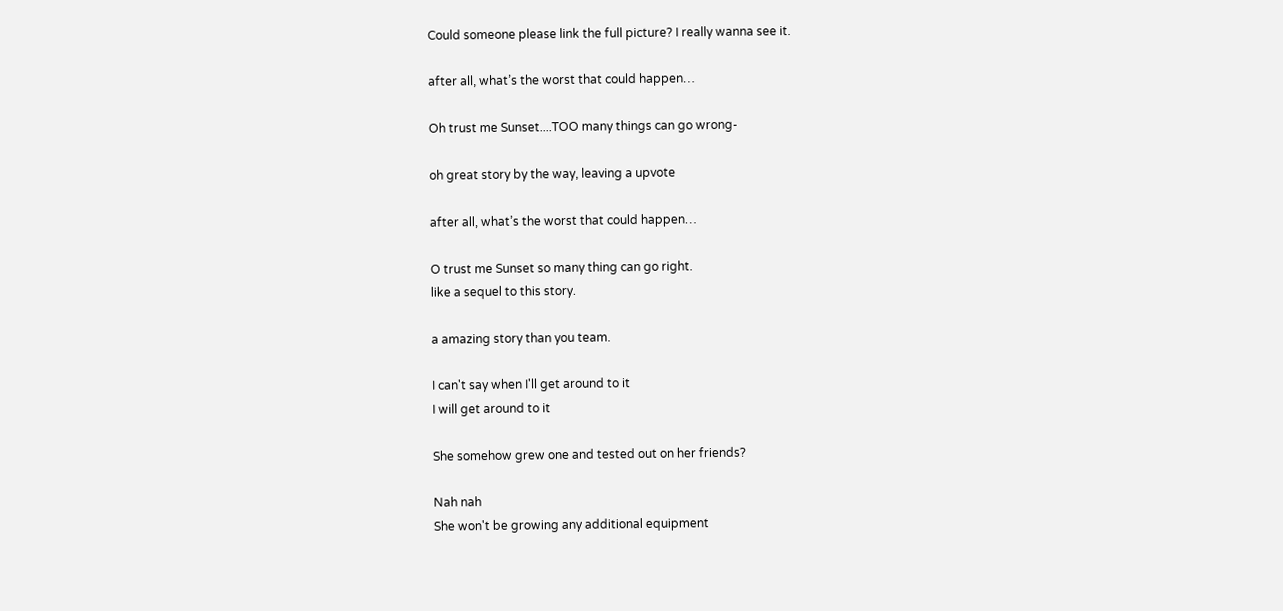Could someone please link the full picture? I really wanna see it.

after all, what’s the worst that could happen…

Oh trust me Sunset....TOO many things can go wrong-

oh great story by the way, leaving a upvote

after all, what’s the worst that could happen…

O trust me Sunset so many thing can go right.
like a sequel to this story.

a amazing story than you team.

I can't say when I'll get around to it
I will get around to it

She somehow grew one and tested out on her friends?

Nah nah
She won't be growing any additional equipment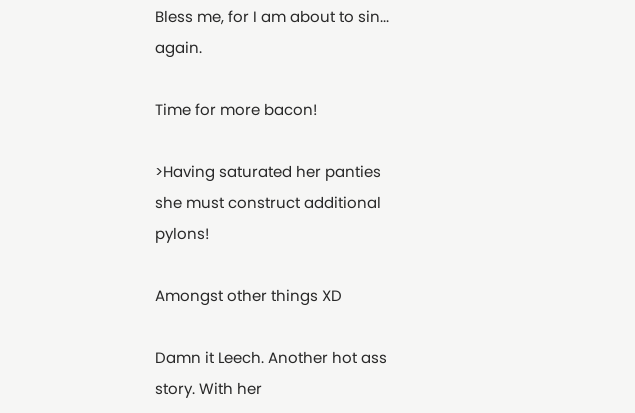Bless me, for I am about to sin... again.

Time for more bacon!

>Having saturated her panties
she must construct additional pylons!

Amongst other things XD

Damn it Leech. Another hot ass story. With her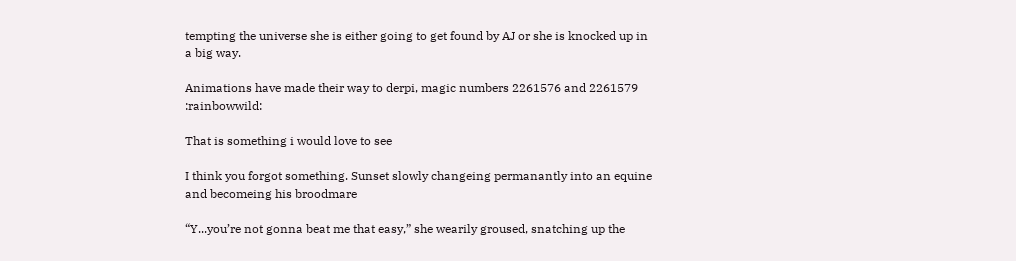tempting the universe she is either going to get found by AJ or she is knocked up in a big way.

Animations have made their way to derpi, magic numbers 2261576 and 2261579 :rainbowwild:

That is something i would love to see

I think you forgot something. Sunset slowly changeing permanantly into an equine and becomeing his broodmare

“Y...you’re not gonna beat me that easy,” she wearily groused, snatching up the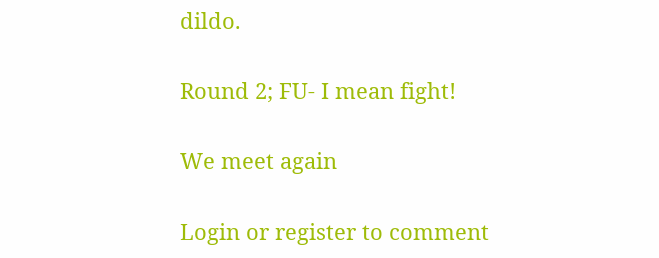dildo.

Round 2; FU- I mean fight!

We meet again

Login or register to comment